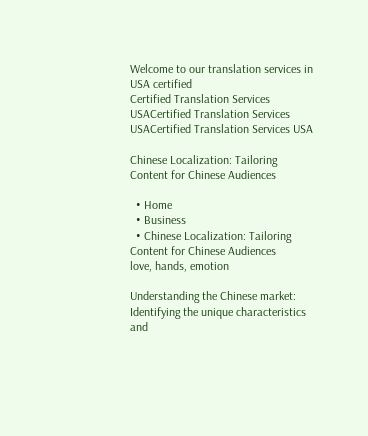Welcome to our translation services in USA certified
Certified Translation Services USACertified Translation Services USACertified Translation Services USA

Chinese Localization: Tailoring Content for Chinese Audiences

  • Home
  • Business
  • Chinese Localization: Tailoring Content for Chinese Audiences
love, hands, emotion

Understanding the Chinese market: Identifying the unique characteristics and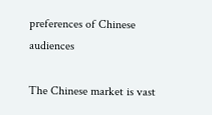preferences of Chinese audiences

The Chinese market is vast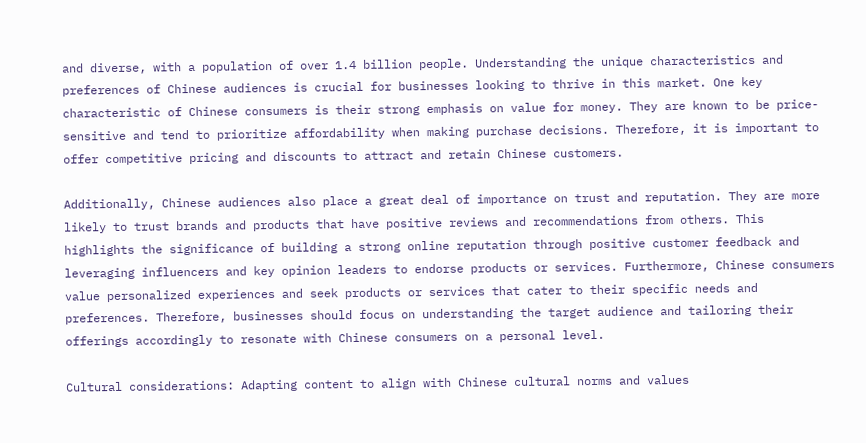and diverse, with a population of over 1.4 billion people. Understanding the unique characteristics and preferences of Chinese audiences is crucial for businesses looking to thrive in this market. One key characteristic of Chinese consumers is their strong emphasis on value for money. They are known to be price-sensitive and tend to prioritize affordability when making purchase decisions. Therefore, it is important to offer competitive pricing and discounts to attract and retain Chinese customers.

Additionally, Chinese audiences also place a great deal of importance on trust and reputation. They are more likely to trust brands and products that have positive reviews and recommendations from others. This highlights the significance of building a strong online reputation through positive customer feedback and leveraging influencers and key opinion leaders to endorse products or services. Furthermore, Chinese consumers value personalized experiences and seek products or services that cater to their specific needs and preferences. Therefore, businesses should focus on understanding the target audience and tailoring their offerings accordingly to resonate with Chinese consumers on a personal level.

Cultural considerations: Adapting content to align with Chinese cultural norms and values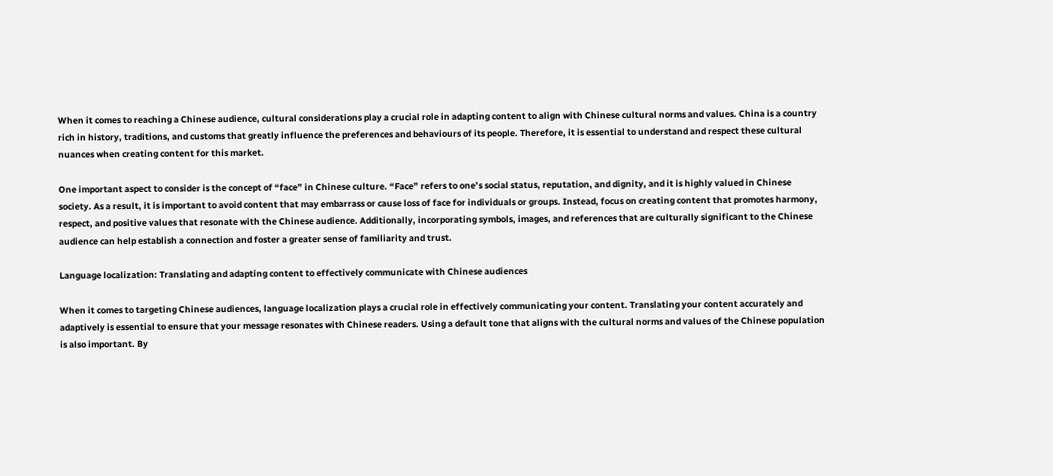When it comes to reaching a Chinese audience, cultural considerations play a crucial role in adapting content to align with Chinese cultural norms and values. China is a country rich in history, traditions, and customs that greatly influence the preferences and behaviours of its people. Therefore, it is essential to understand and respect these cultural nuances when creating content for this market.

One important aspect to consider is the concept of “face” in Chinese culture. “Face” refers to one’s social status, reputation, and dignity, and it is highly valued in Chinese society. As a result, it is important to avoid content that may embarrass or cause loss of face for individuals or groups. Instead, focus on creating content that promotes harmony, respect, and positive values that resonate with the Chinese audience. Additionally, incorporating symbols, images, and references that are culturally significant to the Chinese audience can help establish a connection and foster a greater sense of familiarity and trust.

Language localization: Translating and adapting content to effectively communicate with Chinese audiences

When it comes to targeting Chinese audiences, language localization plays a crucial role in effectively communicating your content. Translating your content accurately and adaptively is essential to ensure that your message resonates with Chinese readers. Using a default tone that aligns with the cultural norms and values of the Chinese population is also important. By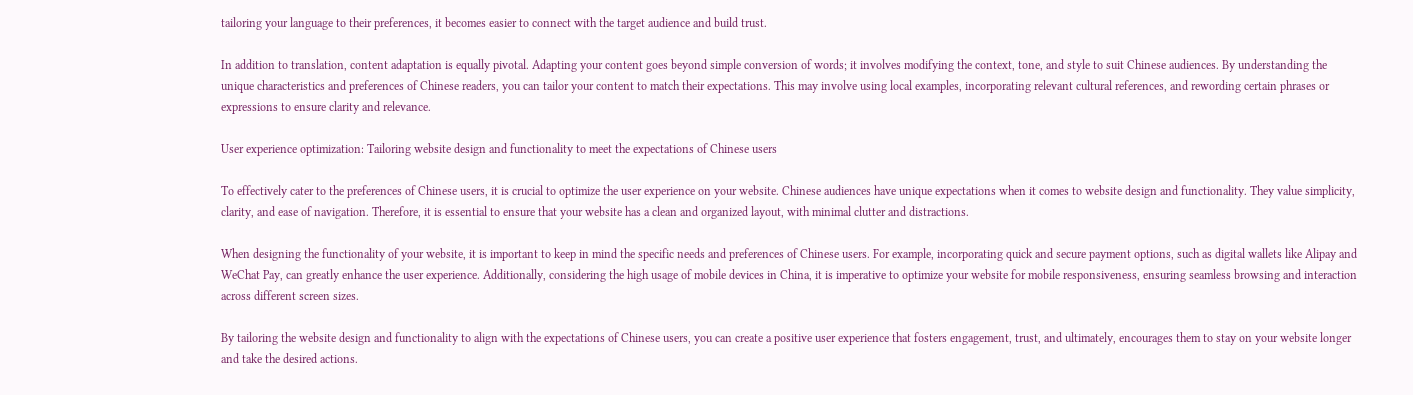tailoring your language to their preferences, it becomes easier to connect with the target audience and build trust.

In addition to translation, content adaptation is equally pivotal. Adapting your content goes beyond simple conversion of words; it involves modifying the context, tone, and style to suit Chinese audiences. By understanding the unique characteristics and preferences of Chinese readers, you can tailor your content to match their expectations. This may involve using local examples, incorporating relevant cultural references, and rewording certain phrases or expressions to ensure clarity and relevance.

User experience optimization: Tailoring website design and functionality to meet the expectations of Chinese users

To effectively cater to the preferences of Chinese users, it is crucial to optimize the user experience on your website. Chinese audiences have unique expectations when it comes to website design and functionality. They value simplicity, clarity, and ease of navigation. Therefore, it is essential to ensure that your website has a clean and organized layout, with minimal clutter and distractions.

When designing the functionality of your website, it is important to keep in mind the specific needs and preferences of Chinese users. For example, incorporating quick and secure payment options, such as digital wallets like Alipay and WeChat Pay, can greatly enhance the user experience. Additionally, considering the high usage of mobile devices in China, it is imperative to optimize your website for mobile responsiveness, ensuring seamless browsing and interaction across different screen sizes.

By tailoring the website design and functionality to align with the expectations of Chinese users, you can create a positive user experience that fosters engagement, trust, and ultimately, encourages them to stay on your website longer and take the desired actions.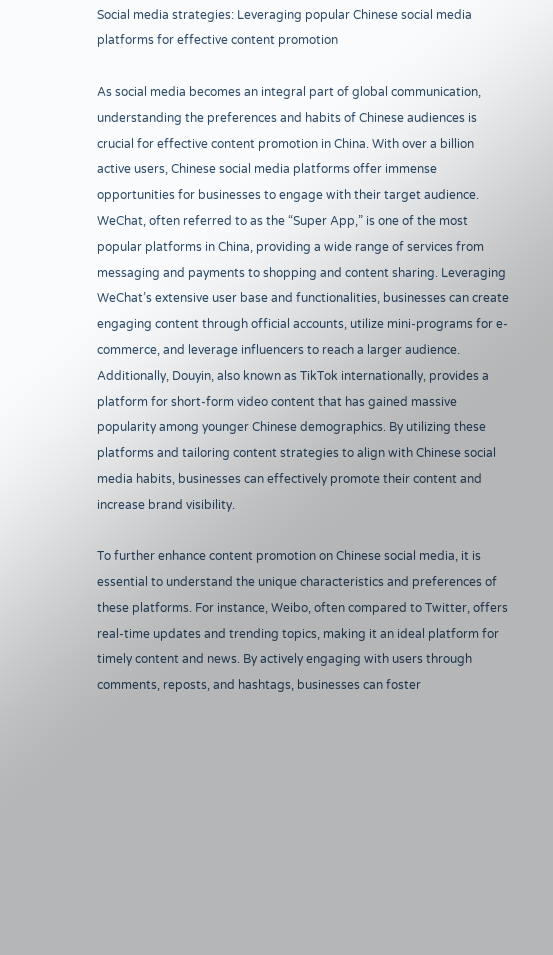Social media strategies: Leveraging popular Chinese social media platforms for effective content promotion

As social media becomes an integral part of global communication, understanding the preferences and habits of Chinese audiences is crucial for effective content promotion in China. With over a billion active users, Chinese social media platforms offer immense opportunities for businesses to engage with their target audience. WeChat, often referred to as the “Super App,” is one of the most popular platforms in China, providing a wide range of services from messaging and payments to shopping and content sharing. Leveraging WeChat’s extensive user base and functionalities, businesses can create engaging content through official accounts, utilize mini-programs for e-commerce, and leverage influencers to reach a larger audience. Additionally, Douyin, also known as TikTok internationally, provides a platform for short-form video content that has gained massive popularity among younger Chinese demographics. By utilizing these platforms and tailoring content strategies to align with Chinese social media habits, businesses can effectively promote their content and increase brand visibility.

To further enhance content promotion on Chinese social media, it is essential to understand the unique characteristics and preferences of these platforms. For instance, Weibo, often compared to Twitter, offers real-time updates and trending topics, making it an ideal platform for timely content and news. By actively engaging with users through comments, reposts, and hashtags, businesses can foster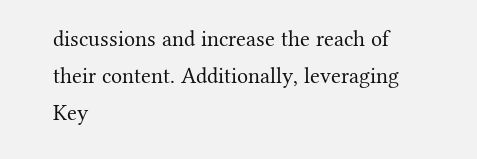discussions and increase the reach of their content. Additionally, leveraging Key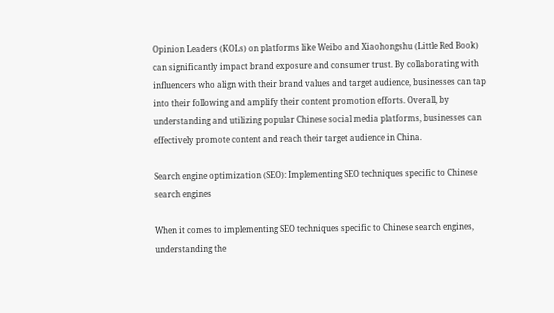Opinion Leaders (KOLs) on platforms like Weibo and Xiaohongshu (Little Red Book) can significantly impact brand exposure and consumer trust. By collaborating with influencers who align with their brand values and target audience, businesses can tap into their following and amplify their content promotion efforts. Overall, by understanding and utilizing popular Chinese social media platforms, businesses can effectively promote content and reach their target audience in China.

Search engine optimization (SEO): Implementing SEO techniques specific to Chinese search engines

When it comes to implementing SEO techniques specific to Chinese search engines, understanding the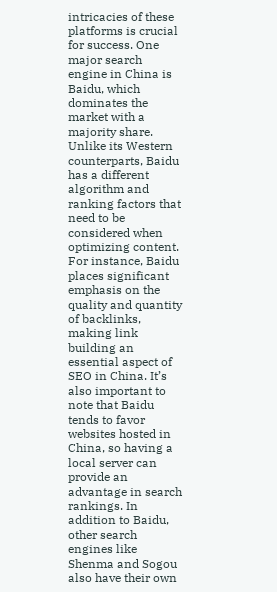intricacies of these platforms is crucial for success. One major search engine in China is Baidu, which dominates the market with a majority share. Unlike its Western counterparts, Baidu has a different algorithm and ranking factors that need to be considered when optimizing content. For instance, Baidu places significant emphasis on the quality and quantity of backlinks, making link building an essential aspect of SEO in China. It’s also important to note that Baidu tends to favor websites hosted in China, so having a local server can provide an advantage in search rankings. In addition to Baidu, other search engines like Shenma and Sogou also have their own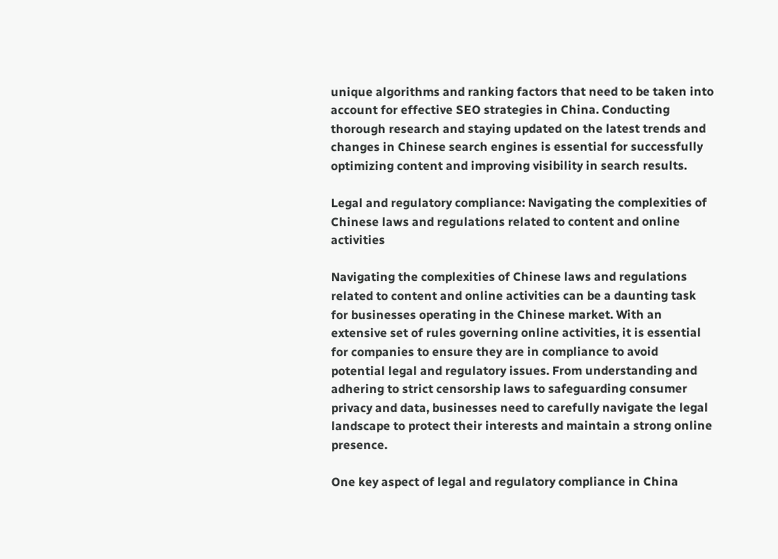unique algorithms and ranking factors that need to be taken into account for effective SEO strategies in China. Conducting thorough research and staying updated on the latest trends and changes in Chinese search engines is essential for successfully optimizing content and improving visibility in search results.

Legal and regulatory compliance: Navigating the complexities of Chinese laws and regulations related to content and online activities

Navigating the complexities of Chinese laws and regulations related to content and online activities can be a daunting task for businesses operating in the Chinese market. With an extensive set of rules governing online activities, it is essential for companies to ensure they are in compliance to avoid potential legal and regulatory issues. From understanding and adhering to strict censorship laws to safeguarding consumer privacy and data, businesses need to carefully navigate the legal landscape to protect their interests and maintain a strong online presence.

One key aspect of legal and regulatory compliance in China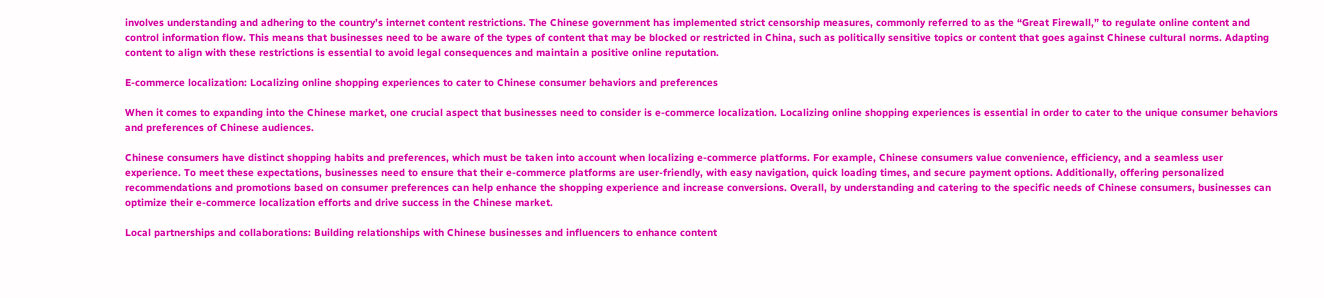involves understanding and adhering to the country’s internet content restrictions. The Chinese government has implemented strict censorship measures, commonly referred to as the “Great Firewall,” to regulate online content and control information flow. This means that businesses need to be aware of the types of content that may be blocked or restricted in China, such as politically sensitive topics or content that goes against Chinese cultural norms. Adapting content to align with these restrictions is essential to avoid legal consequences and maintain a positive online reputation.

E-commerce localization: Localizing online shopping experiences to cater to Chinese consumer behaviors and preferences

When it comes to expanding into the Chinese market, one crucial aspect that businesses need to consider is e-commerce localization. Localizing online shopping experiences is essential in order to cater to the unique consumer behaviors and preferences of Chinese audiences.

Chinese consumers have distinct shopping habits and preferences, which must be taken into account when localizing e-commerce platforms. For example, Chinese consumers value convenience, efficiency, and a seamless user experience. To meet these expectations, businesses need to ensure that their e-commerce platforms are user-friendly, with easy navigation, quick loading times, and secure payment options. Additionally, offering personalized recommendations and promotions based on consumer preferences can help enhance the shopping experience and increase conversions. Overall, by understanding and catering to the specific needs of Chinese consumers, businesses can optimize their e-commerce localization efforts and drive success in the Chinese market.

Local partnerships and collaborations: Building relationships with Chinese businesses and influencers to enhance content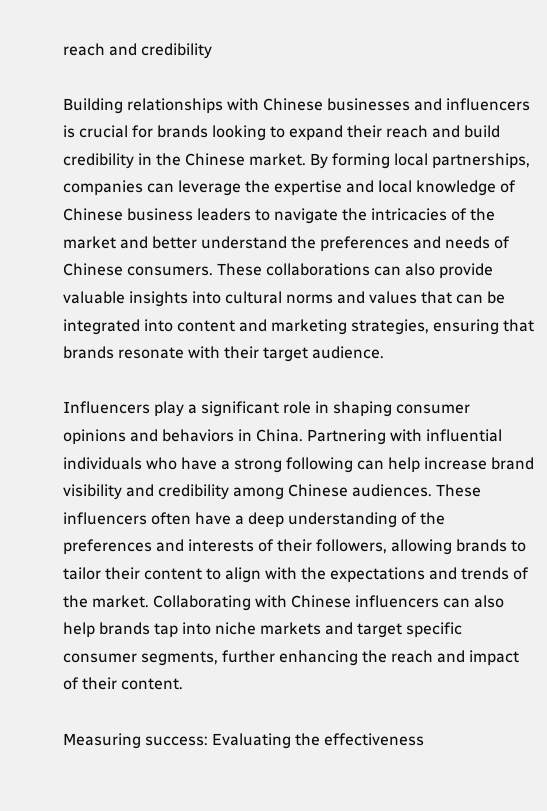reach and credibility

Building relationships with Chinese businesses and influencers is crucial for brands looking to expand their reach and build credibility in the Chinese market. By forming local partnerships, companies can leverage the expertise and local knowledge of Chinese business leaders to navigate the intricacies of the market and better understand the preferences and needs of Chinese consumers. These collaborations can also provide valuable insights into cultural norms and values that can be integrated into content and marketing strategies, ensuring that brands resonate with their target audience.

Influencers play a significant role in shaping consumer opinions and behaviors in China. Partnering with influential individuals who have a strong following can help increase brand visibility and credibility among Chinese audiences. These influencers often have a deep understanding of the preferences and interests of their followers, allowing brands to tailor their content to align with the expectations and trends of the market. Collaborating with Chinese influencers can also help brands tap into niche markets and target specific consumer segments, further enhancing the reach and impact of their content.

Measuring success: Evaluating the effectiveness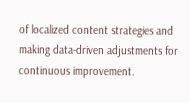of localized content strategies and making data-driven adjustments for continuous improvement.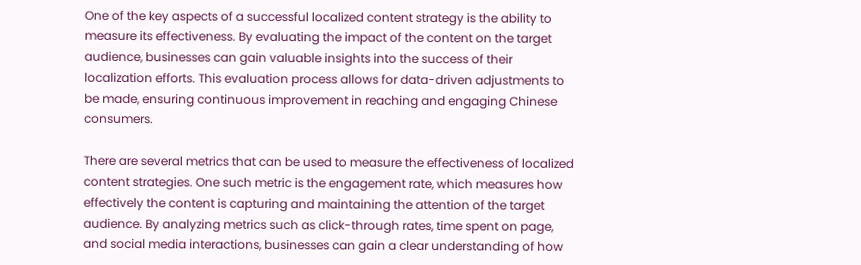One of the key aspects of a successful localized content strategy is the ability to measure its effectiveness. By evaluating the impact of the content on the target audience, businesses can gain valuable insights into the success of their localization efforts. This evaluation process allows for data-driven adjustments to be made, ensuring continuous improvement in reaching and engaging Chinese consumers.

There are several metrics that can be used to measure the effectiveness of localized content strategies. One such metric is the engagement rate, which measures how effectively the content is capturing and maintaining the attention of the target audience. By analyzing metrics such as click-through rates, time spent on page, and social media interactions, businesses can gain a clear understanding of how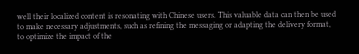well their localized content is resonating with Chinese users. This valuable data can then be used to make necessary adjustments, such as refining the messaging or adapting the delivery format, to optimize the impact of the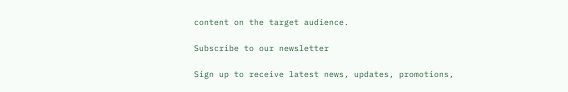content on the target audience.

Subscribe to our newsletter

Sign up to receive latest news, updates, promotions,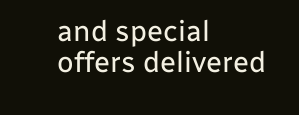and special offers delivered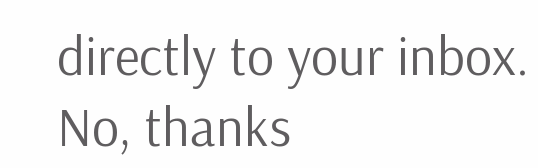directly to your inbox.
No, thanks